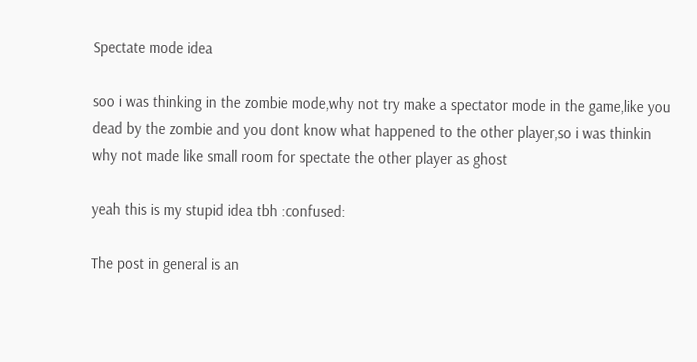Spectate mode idea

soo i was thinking in the zombie mode,why not try make a spectator mode in the game,like you dead by the zombie and you dont know what happened to the other player,so i was thinkin why not made like small room for spectate the other player as ghost

yeah this is my stupid idea tbh :confused:

The post in general is an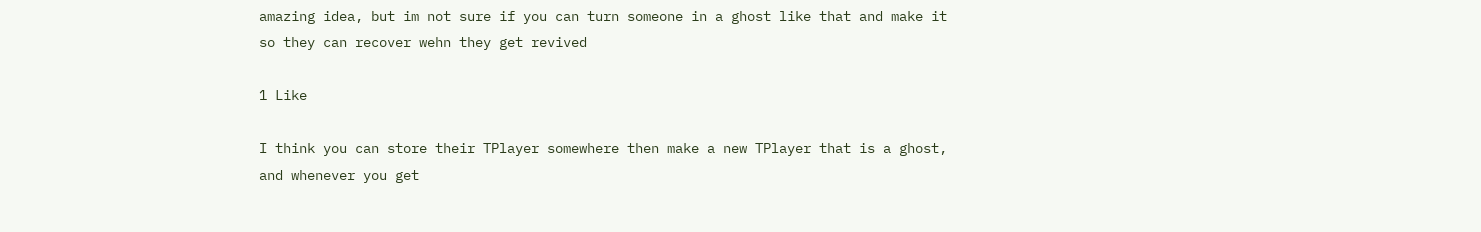amazing idea, but im not sure if you can turn someone in a ghost like that and make it so they can recover wehn they get revived

1 Like

I think you can store their TPlayer somewhere then make a new TPlayer that is a ghost, and whenever you get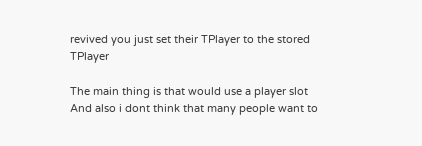revived you just set their TPlayer to the stored TPlayer

The main thing is that would use a player slot
And also i dont think that many people want to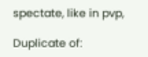spectate, like in pvp,

Duplicate of: